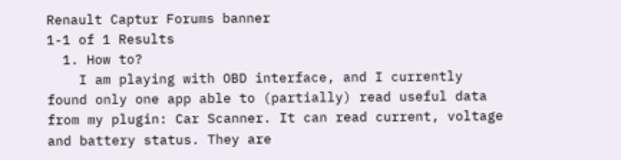Renault Captur Forums banner
1-1 of 1 Results
  1. How to?
    I am playing with OBD interface, and I currently found only one app able to (partially) read useful data from my plugin: Car Scanner. It can read current, voltage and battery status. They are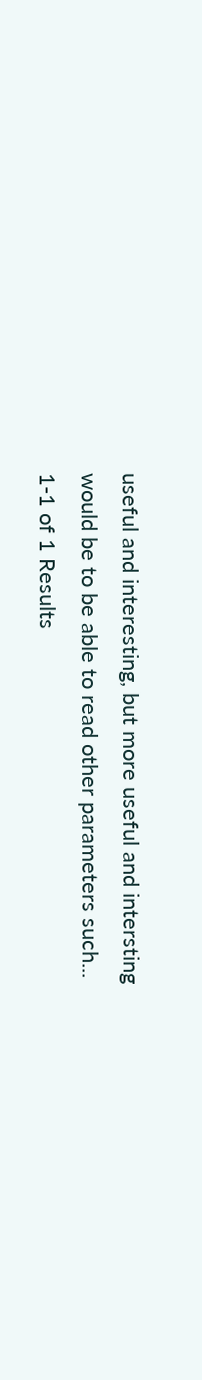useful and interesting, but more useful and intersting would be to be able to read other parameters such...
1-1 of 1 Results